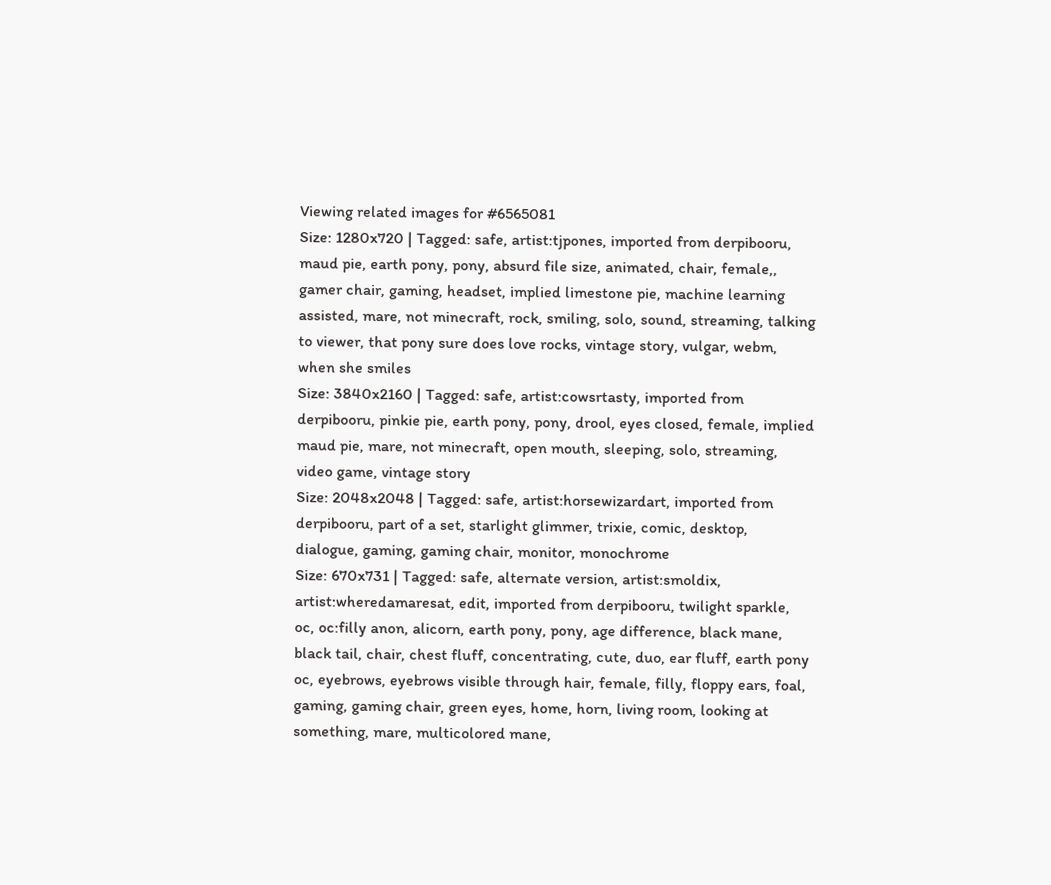Viewing related images for #6565081
Size: 1280x720 | Tagged: safe, artist:tjpones, imported from derpibooru, maud pie, earth pony, pony, absurd file size, animated, chair, female,, gamer chair, gaming, headset, implied limestone pie, machine learning assisted, mare, not minecraft, rock, smiling, solo, sound, streaming, talking to viewer, that pony sure does love rocks, vintage story, vulgar, webm, when she smiles
Size: 3840x2160 | Tagged: safe, artist:cowsrtasty, imported from derpibooru, pinkie pie, earth pony, pony, drool, eyes closed, female, implied maud pie, mare, not minecraft, open mouth, sleeping, solo, streaming, video game, vintage story
Size: 2048x2048 | Tagged: safe, artist:horsewizardart, imported from derpibooru, part of a set, starlight glimmer, trixie, comic, desktop, dialogue, gaming, gaming chair, monitor, monochrome
Size: 670x731 | Tagged: safe, alternate version, artist:smoldix, artist:wheredamaresat, edit, imported from derpibooru, twilight sparkle, oc, oc:filly anon, alicorn, earth pony, pony, age difference, black mane, black tail, chair, chest fluff, concentrating, cute, duo, ear fluff, earth pony oc, eyebrows, eyebrows visible through hair, female, filly, floppy ears, foal, gaming, gaming chair, green eyes, home, horn, living room, looking at something, mare, multicolored mane,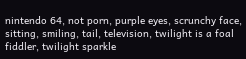nintendo 64, not porn, purple eyes, scrunchy face, sitting, smiling, tail, television, twilight is a foal fiddler, twilight sparkle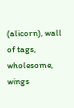(alicorn), wall of tags, wholesome, wings